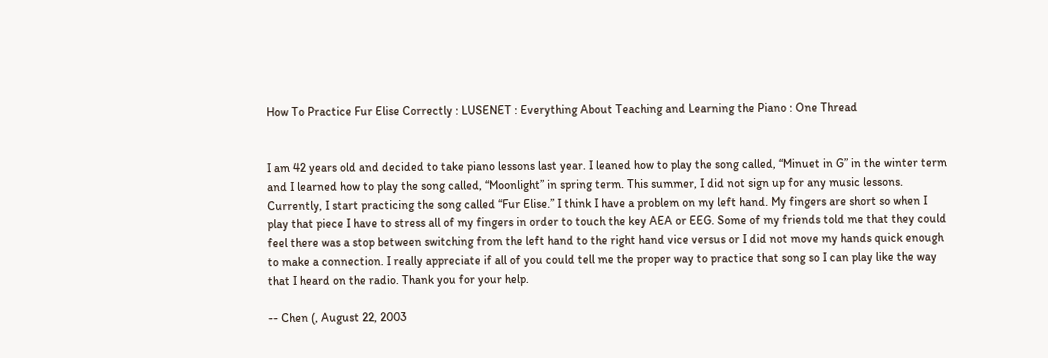How To Practice Fur Elise Correctly : LUSENET : Everything About Teaching and Learning the Piano : One Thread


I am 42 years old and decided to take piano lessons last year. I leaned how to play the song called, “Minuet in G” in the winter term and I learned how to play the song called, “Moonlight” in spring term. This summer, I did not sign up for any music lessons. Currently, I start practicing the song called “Fur Elise.” I think I have a problem on my left hand. My fingers are short so when I play that piece I have to stress all of my fingers in order to touch the key AEA or EEG. Some of my friends told me that they could feel there was a stop between switching from the left hand to the right hand vice versus or I did not move my hands quick enough to make a connection. I really appreciate if all of you could tell me the proper way to practice that song so I can play like the way that I heard on the radio. Thank you for your help.

-- Chen (, August 22, 2003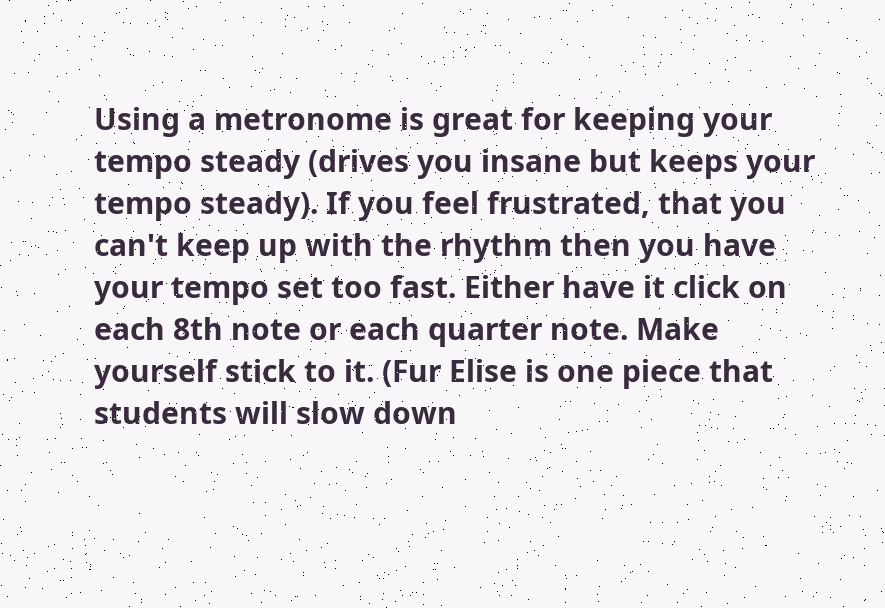Using a metronome is great for keeping your tempo steady (drives you insane but keeps your tempo steady). If you feel frustrated, that you can't keep up with the rhythm then you have your tempo set too fast. Either have it click on each 8th note or each quarter note. Make yourself stick to it. (Fur Elise is one piece that students will slow down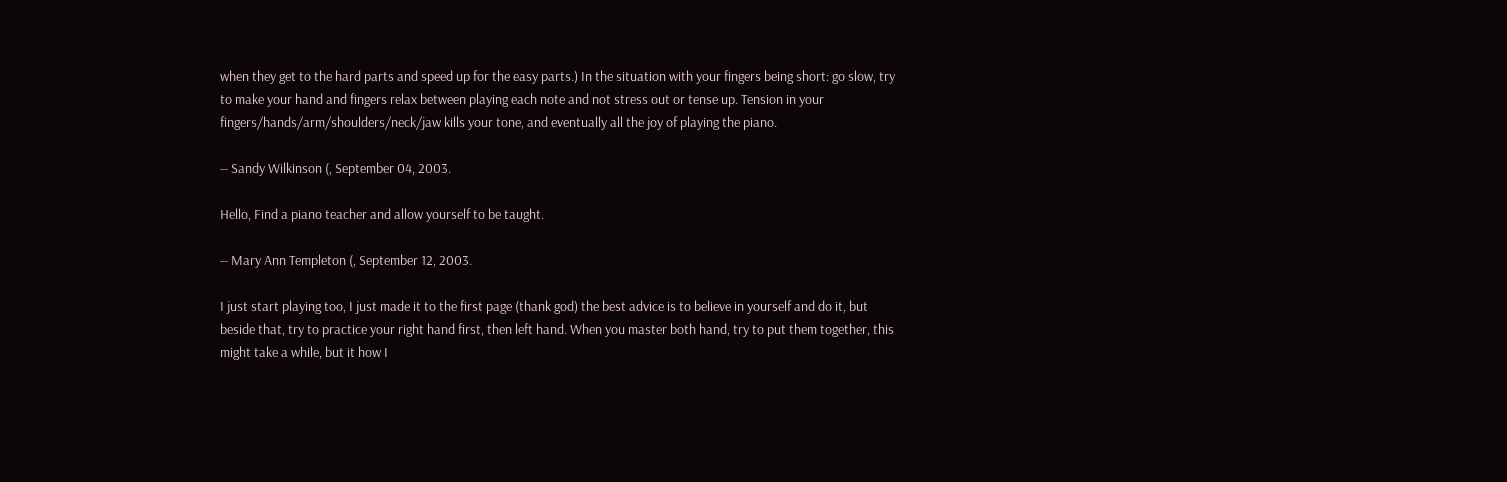when they get to the hard parts and speed up for the easy parts.) In the situation with your fingers being short: go slow, try to make your hand and fingers relax between playing each note and not stress out or tense up. Tension in your fingers/hands/arm/shoulders/neck/jaw kills your tone, and eventually all the joy of playing the piano.

-- Sandy Wilkinson (, September 04, 2003.

Hello, Find a piano teacher and allow yourself to be taught.

-- Mary Ann Templeton (, September 12, 2003.

I just start playing too, I just made it to the first page (thank god) the best advice is to believe in yourself and do it, but beside that, try to practice your right hand first, then left hand. When you master both hand, try to put them together, this might take a while, but it how I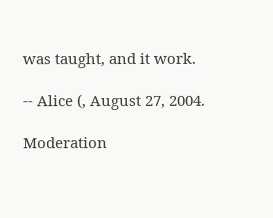was taught, and it work.

-- Alice (, August 27, 2004.

Moderation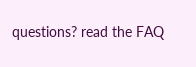questions? read the FAQ